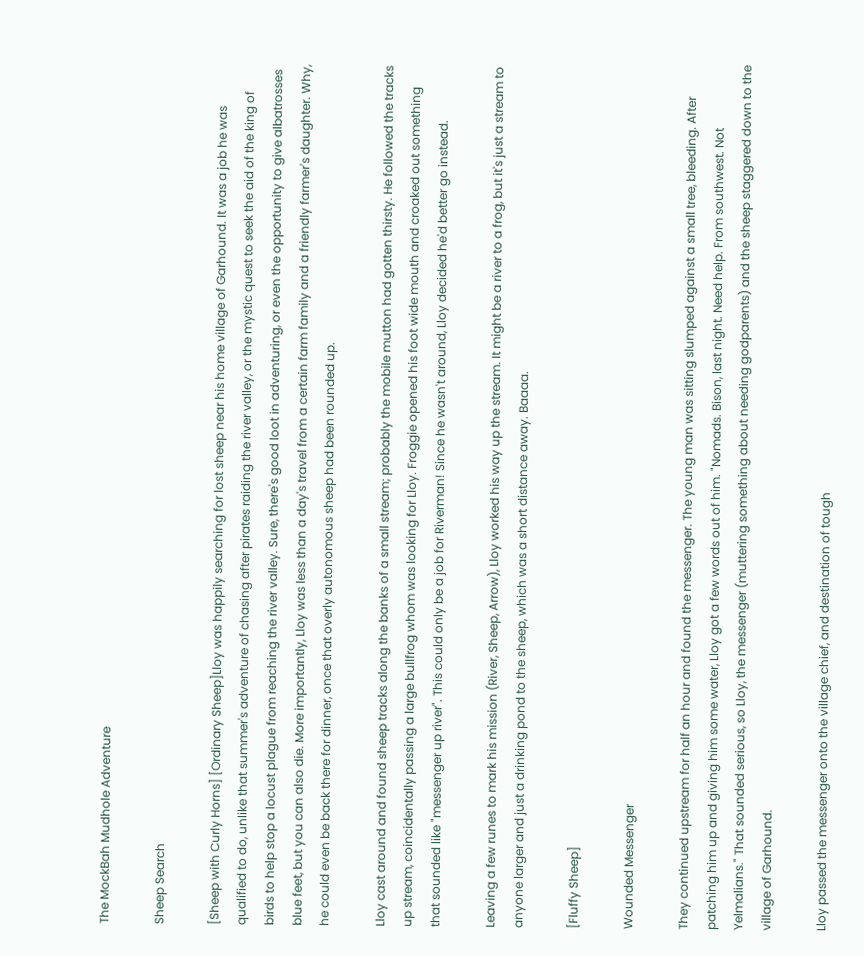The MockBah Mudhole Adventure

Sheep Search

[Sheep with Curly Horns] [Ordinary Sheep]Lloy was happily searching for lost sheep near his home village of Garhound. It was a job he was qualified to do, unlike that summer's adventure of chasing after pirates raiding the river valley, or the mystic quest to seek the aid of the king of birds to help stop a locust plague from reaching the river valley. Sure, there's good loot in adventuring, or even the opportunity to give albatrosses blue feet, but you can also die. More importantly, Lloy was less than a day's travel from a certain farm family and a friendly farmer's daughter. Why, he could even be back there for dinner, once that overly autonomous sheep had been rounded up.

Lloy cast around and found sheep tracks along the banks of a small stream; probably the mobile mutton had gotten thirsty. He followed the tracks up stream, coincidentally passing a large bullfrog whom was looking for Lloy. Froggie opened his foot wide mouth and croaked out something that sounded like "messenger up river". This could only be a job for Riverman! Since he wasn't around, Lloy decided he'd better go instead.

Leaving a few runes to mark his mission (River, Sheep, Arrow), Lloy worked his way up the stream. It might be a river to a frog, but it's just a stream to anyone larger and just a drinking pond to the sheep, which was a short distance away. Baaaa.

[Fluffy Sheep]

Wounded Messenger

They continued upstream for half an hour and found the messenger. The young man was sitting slumped against a small tree, bleeding. After patching him up and giving him some water, Lloy got a few words out of him. "Nomads. Bison, last night. Need help. From southwest. Not Yelmalians." That sounded serious, so Lloy, the messenger (muttering something about needing godparents) and the sheep staggered down to the village of Garhound.

Lloy passed the messenger onto the village chief, and destination of tough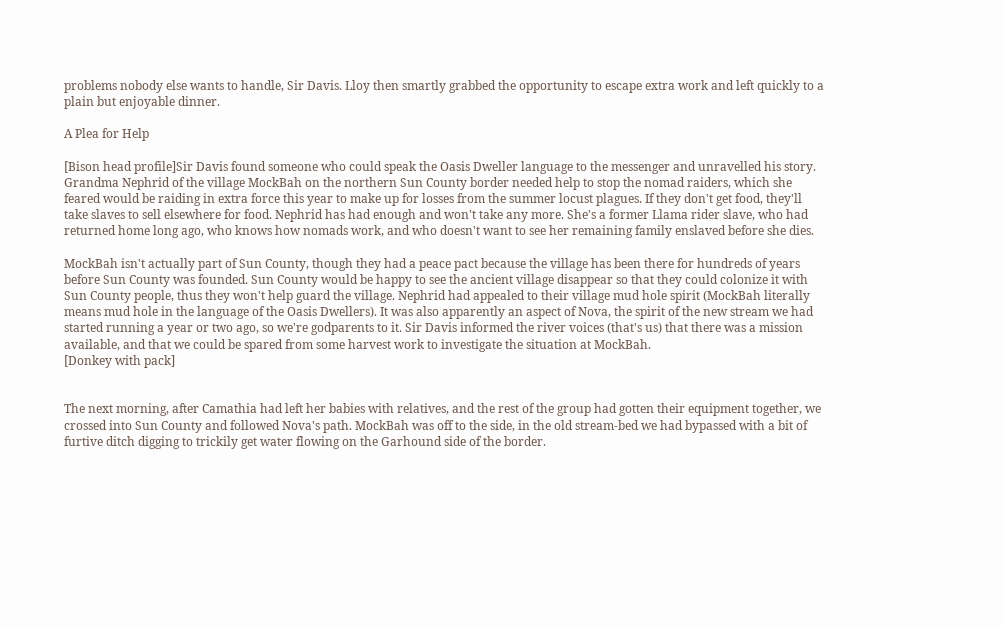problems nobody else wants to handle, Sir Davis. Lloy then smartly grabbed the opportunity to escape extra work and left quickly to a plain but enjoyable dinner.

A Plea for Help

[Bison head profile]Sir Davis found someone who could speak the Oasis Dweller language to the messenger and unravelled his story. Grandma Nephrid of the village MockBah on the northern Sun County border needed help to stop the nomad raiders, which she feared would be raiding in extra force this year to make up for losses from the summer locust plagues. If they don't get food, they'll take slaves to sell elsewhere for food. Nephrid has had enough and won't take any more. She's a former Llama rider slave, who had returned home long ago, who knows how nomads work, and who doesn't want to see her remaining family enslaved before she dies.

MockBah isn't actually part of Sun County, though they had a peace pact because the village has been there for hundreds of years before Sun County was founded. Sun County would be happy to see the ancient village disappear so that they could colonize it with Sun County people, thus they won't help guard the village. Nephrid had appealed to their village mud hole spirit (MockBah literally means mud hole in the language of the Oasis Dwellers). It was also apparently an aspect of Nova, the spirit of the new stream we had started running a year or two ago, so we're godparents to it. Sir Davis informed the river voices (that's us) that there was a mission available, and that we could be spared from some harvest work to investigate the situation at MockBah.
[Donkey with pack]


The next morning, after Camathia had left her babies with relatives, and the rest of the group had gotten their equipment together, we crossed into Sun County and followed Nova's path. MockBah was off to the side, in the old stream-bed we had bypassed with a bit of furtive ditch digging to trickily get water flowing on the Garhound side of the border.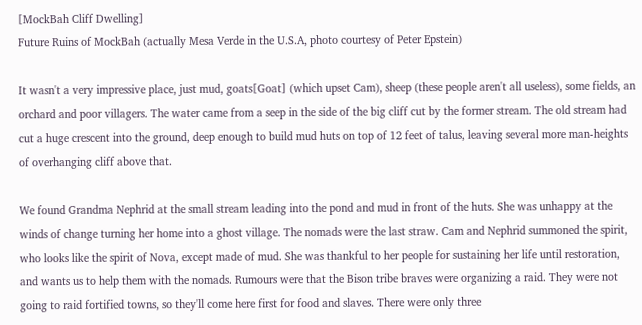[MockBah Cliff Dwelling]
Future Ruins of MockBah (actually Mesa Verde in the U.S.A, photo courtesy of Peter Epstein)

It wasn't a very impressive place, just mud, goats[Goat] (which upset Cam), sheep (these people aren't all useless), some fields, an orchard and poor villagers. The water came from a seep in the side of the big cliff cut by the former stream. The old stream had cut a huge crescent into the ground, deep enough to build mud huts on top of 12 feet of talus, leaving several more man-heights of overhanging cliff above that.

We found Grandma Nephrid at the small stream leading into the pond and mud in front of the huts. She was unhappy at the winds of change turning her home into a ghost village. The nomads were the last straw. Cam and Nephrid summoned the spirit, who looks like the spirit of Nova, except made of mud. She was thankful to her people for sustaining her life until restoration, and wants us to help them with the nomads. Rumours were that the Bison tribe braves were organizing a raid. They were not going to raid fortified towns, so they'll come here first for food and slaves. There were only three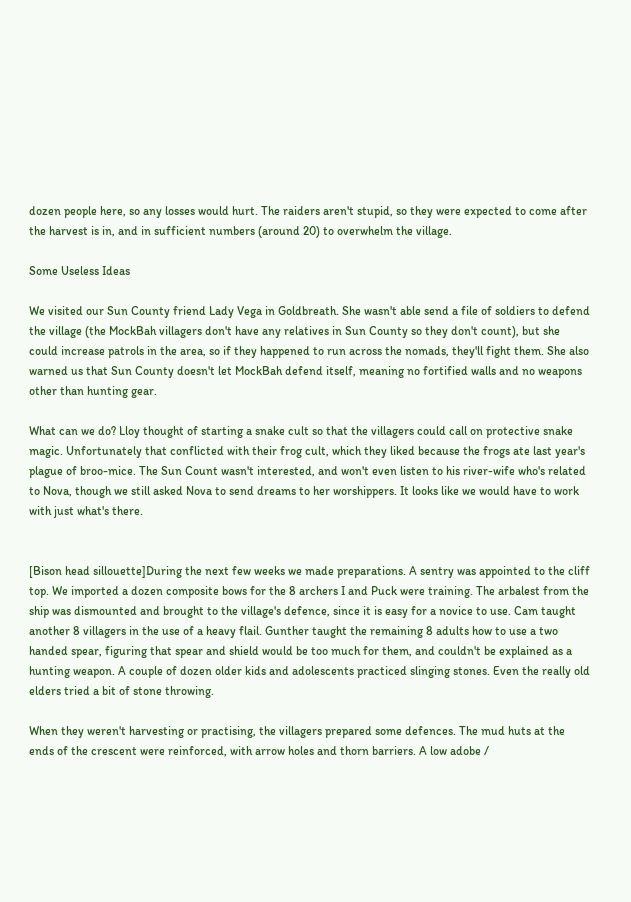dozen people here, so any losses would hurt. The raiders aren't stupid, so they were expected to come after the harvest is in, and in sufficient numbers (around 20) to overwhelm the village.

Some Useless Ideas

We visited our Sun County friend Lady Vega in Goldbreath. She wasn't able send a file of soldiers to defend the village (the MockBah villagers don't have any relatives in Sun County so they don't count), but she could increase patrols in the area, so if they happened to run across the nomads, they'll fight them. She also warned us that Sun County doesn't let MockBah defend itself, meaning no fortified walls and no weapons other than hunting gear.

What can we do? Lloy thought of starting a snake cult so that the villagers could call on protective snake magic. Unfortunately that conflicted with their frog cult, which they liked because the frogs ate last year's plague of broo-mice. The Sun Count wasn't interested, and won't even listen to his river-wife who's related to Nova, though we still asked Nova to send dreams to her worshippers. It looks like we would have to work with just what's there.


[Bison head sillouette]During the next few weeks we made preparations. A sentry was appointed to the cliff top. We imported a dozen composite bows for the 8 archers I and Puck were training. The arbalest from the ship was dismounted and brought to the village's defence, since it is easy for a novice to use. Cam taught another 8 villagers in the use of a heavy flail. Gunther taught the remaining 8 adults how to use a two handed spear, figuring that spear and shield would be too much for them, and couldn't be explained as a hunting weapon. A couple of dozen older kids and adolescents practiced slinging stones. Even the really old elders tried a bit of stone throwing.

When they weren't harvesting or practising, the villagers prepared some defences. The mud huts at the ends of the crescent were reinforced, with arrow holes and thorn barriers. A low adobe /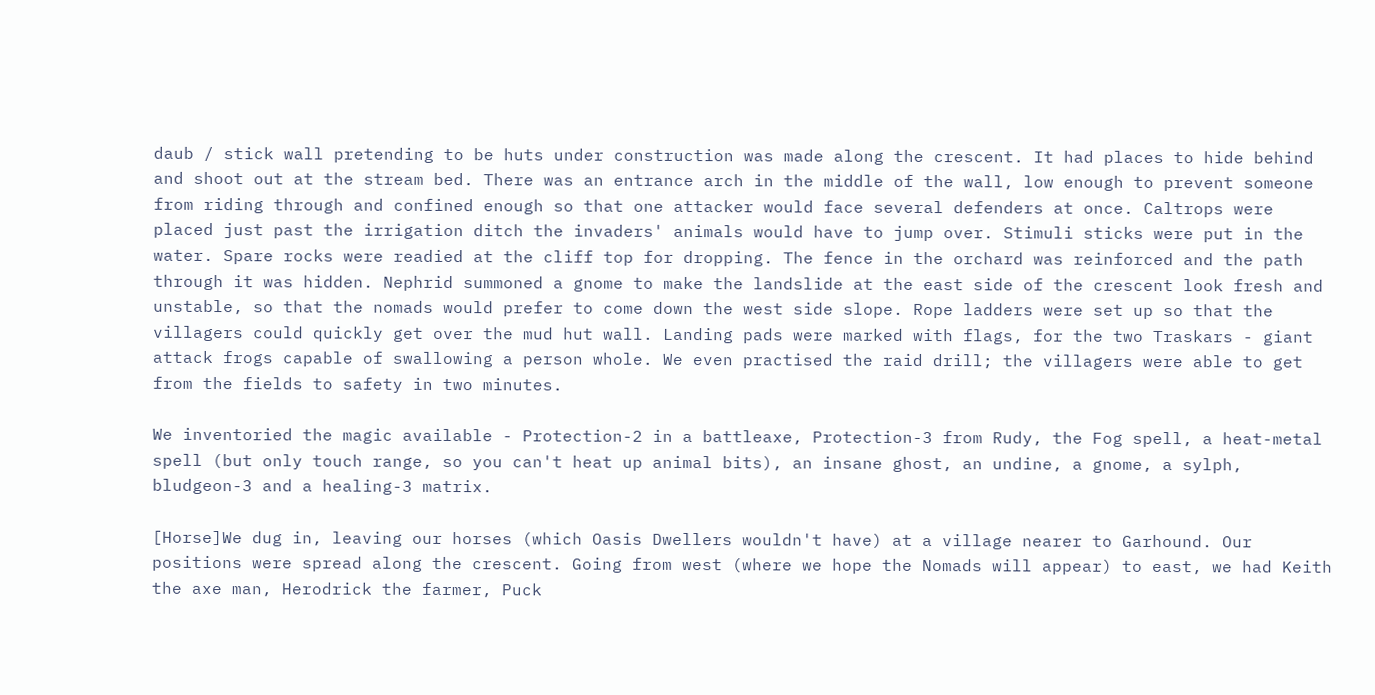daub / stick wall pretending to be huts under construction was made along the crescent. It had places to hide behind and shoot out at the stream bed. There was an entrance arch in the middle of the wall, low enough to prevent someone from riding through and confined enough so that one attacker would face several defenders at once. Caltrops were placed just past the irrigation ditch the invaders' animals would have to jump over. Stimuli sticks were put in the water. Spare rocks were readied at the cliff top for dropping. The fence in the orchard was reinforced and the path through it was hidden. Nephrid summoned a gnome to make the landslide at the east side of the crescent look fresh and unstable, so that the nomads would prefer to come down the west side slope. Rope ladders were set up so that the villagers could quickly get over the mud hut wall. Landing pads were marked with flags, for the two Traskars - giant attack frogs capable of swallowing a person whole. We even practised the raid drill; the villagers were able to get from the fields to safety in two minutes.

We inventoried the magic available - Protection-2 in a battleaxe, Protection-3 from Rudy, the Fog spell, a heat-metal spell (but only touch range, so you can't heat up animal bits), an insane ghost, an undine, a gnome, a sylph, bludgeon-3 and a healing-3 matrix.

[Horse]We dug in, leaving our horses (which Oasis Dwellers wouldn't have) at a village nearer to Garhound. Our positions were spread along the crescent. Going from west (where we hope the Nomads will appear) to east, we had Keith the axe man, Herodrick the farmer, Puck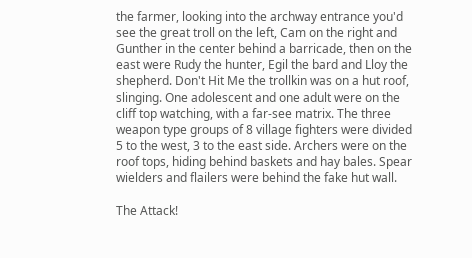the farmer, looking into the archway entrance you'd see the great troll on the left, Cam on the right and Gunther in the center behind a barricade, then on the east were Rudy the hunter, Egil the bard and Lloy the shepherd. Don't Hit Me the trollkin was on a hut roof, slinging. One adolescent and one adult were on the cliff top watching, with a far-see matrix. The three weapon type groups of 8 village fighters were divided 5 to the west, 3 to the east side. Archers were on the roof tops, hiding behind baskets and hay bales. Spear wielders and flailers were behind the fake hut wall.

The Attack!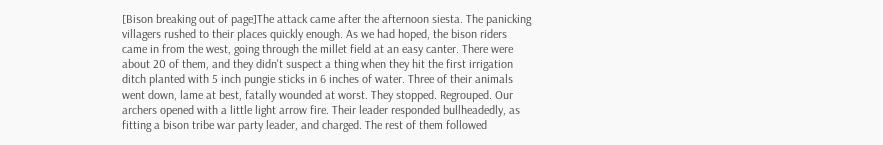[Bison breaking out of page]The attack came after the afternoon siesta. The panicking villagers rushed to their places quickly enough. As we had hoped, the bison riders came in from the west, going through the millet field at an easy canter. There were about 20 of them, and they didn't suspect a thing when they hit the first irrigation ditch planted with 5 inch pungie sticks in 6 inches of water. Three of their animals went down, lame at best, fatally wounded at worst. They stopped. Regrouped. Our archers opened with a little light arrow fire. Their leader responded bullheadedly, as fitting a bison tribe war party leader, and charged. The rest of them followed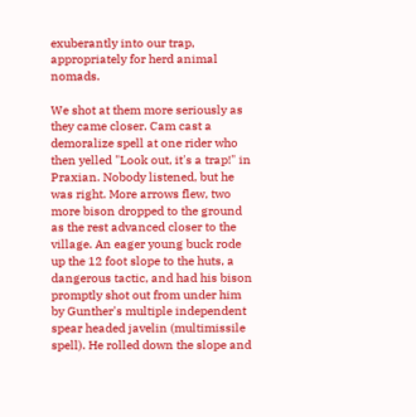exuberantly into our trap, appropriately for herd animal nomads.

We shot at them more seriously as they came closer. Cam cast a demoralize spell at one rider who then yelled "Look out, it's a trap!" in Praxian. Nobody listened, but he was right. More arrows flew, two more bison dropped to the ground as the rest advanced closer to the village. An eager young buck rode up the 12 foot slope to the huts, a dangerous tactic, and had his bison promptly shot out from under him by Gunther's multiple independent spear headed javelin (multimissile spell). He rolled down the slope and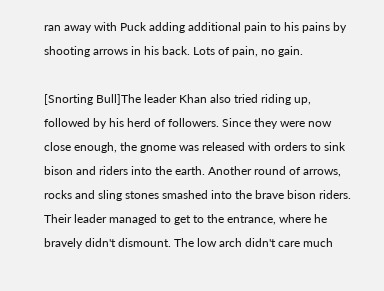ran away with Puck adding additional pain to his pains by shooting arrows in his back. Lots of pain, no gain.

[Snorting Bull]The leader Khan also tried riding up, followed by his herd of followers. Since they were now close enough, the gnome was released with orders to sink bison and riders into the earth. Another round of arrows, rocks and sling stones smashed into the brave bison riders. Their leader managed to get to the entrance, where he bravely didn't dismount. The low arch didn't care much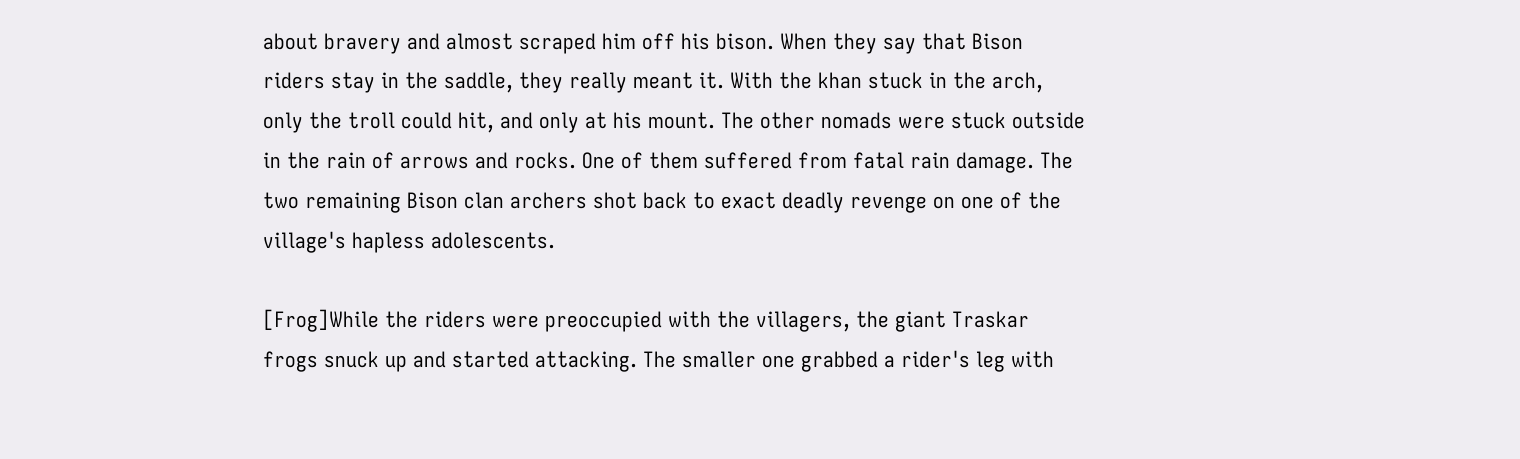about bravery and almost scraped him off his bison. When they say that Bison riders stay in the saddle, they really meant it. With the khan stuck in the arch, only the troll could hit, and only at his mount. The other nomads were stuck outside in the rain of arrows and rocks. One of them suffered from fatal rain damage. The two remaining Bison clan archers shot back to exact deadly revenge on one of the village's hapless adolescents.

[Frog]While the riders were preoccupied with the villagers, the giant Traskar frogs snuck up and started attacking. The smaller one grabbed a rider's leg with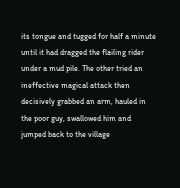its tongue and tugged for half a minute until it had dragged the flailing rider under a mud pile. The other tried an ineffective magical attack then decisively grabbed an arm, hauled in the poor guy, swallowed him and jumped back to the village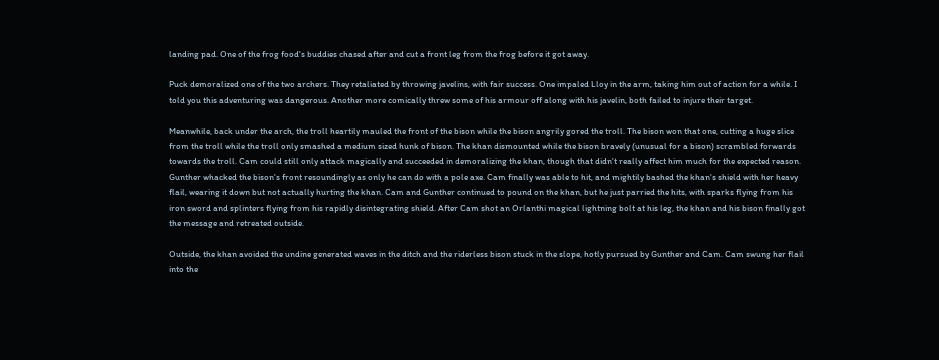landing pad. One of the frog food's buddies chased after and cut a front leg from the frog before it got away.

Puck demoralized one of the two archers. They retaliated by throwing javelins, with fair success. One impaled Lloy in the arm, taking him out of action for a while. I told you this adventuring was dangerous. Another more comically threw some of his armour off along with his javelin, both failed to injure their target.

Meanwhile, back under the arch, the troll heartily mauled the front of the bison while the bison angrily gored the troll. The bison won that one, cutting a huge slice from the troll while the troll only smashed a medium sized hunk of bison. The khan dismounted while the bison bravely (unusual for a bison) scrambled forwards towards the troll. Cam could still only attack magically and succeeded in demoralizing the khan, though that didn't really affect him much for the expected reason. Gunther whacked the bison's front resoundingly as only he can do with a pole axe. Cam finally was able to hit, and mightily bashed the khan's shield with her heavy flail, wearing it down but not actually hurting the khan. Cam and Gunther continued to pound on the khan, but he just parried the hits, with sparks flying from his iron sword and splinters flying from his rapidly disintegrating shield. After Cam shot an Orlanthi magical lightning bolt at his leg, the khan and his bison finally got the message and retreated outside.

Outside, the khan avoided the undine generated waves in the ditch and the riderless bison stuck in the slope, hotly pursued by Gunther and Cam. Cam swung her flail into the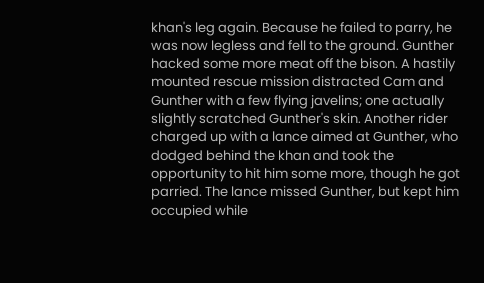khan's leg again. Because he failed to parry, he was now legless and fell to the ground. Gunther hacked some more meat off the bison. A hastily mounted rescue mission distracted Cam and Gunther with a few flying javelins; one actually slightly scratched Gunther's skin. Another rider charged up with a lance aimed at Gunther, who dodged behind the khan and took the opportunity to hit him some more, though he got parried. The lance missed Gunther, but kept him occupied while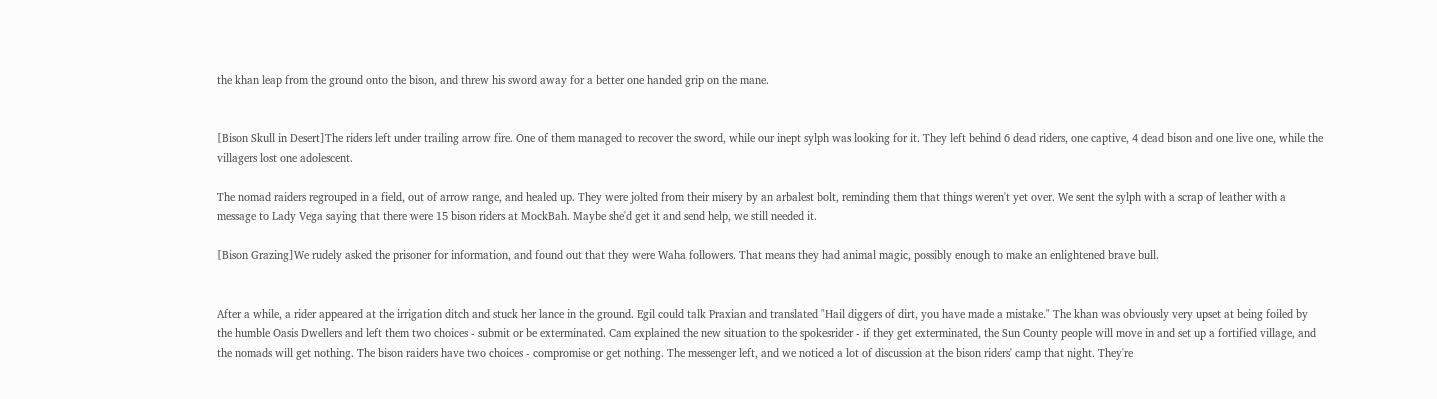the khan leap from the ground onto the bison, and threw his sword away for a better one handed grip on the mane.


[Bison Skull in Desert]The riders left under trailing arrow fire. One of them managed to recover the sword, while our inept sylph was looking for it. They left behind 6 dead riders, one captive, 4 dead bison and one live one, while the villagers lost one adolescent.

The nomad raiders regrouped in a field, out of arrow range, and healed up. They were jolted from their misery by an arbalest bolt, reminding them that things weren't yet over. We sent the sylph with a scrap of leather with a message to Lady Vega saying that there were 15 bison riders at MockBah. Maybe she'd get it and send help, we still needed it.

[Bison Grazing]We rudely asked the prisoner for information, and found out that they were Waha followers. That means they had animal magic, possibly enough to make an enlightened brave bull.


After a while, a rider appeared at the irrigation ditch and stuck her lance in the ground. Egil could talk Praxian and translated "Hail diggers of dirt, you have made a mistake." The khan was obviously very upset at being foiled by the humble Oasis Dwellers and left them two choices - submit or be exterminated. Cam explained the new situation to the spokesrider - if they get exterminated, the Sun County people will move in and set up a fortified village, and the nomads will get nothing. The bison raiders have two choices - compromise or get nothing. The messenger left, and we noticed a lot of discussion at the bison riders' camp that night. They're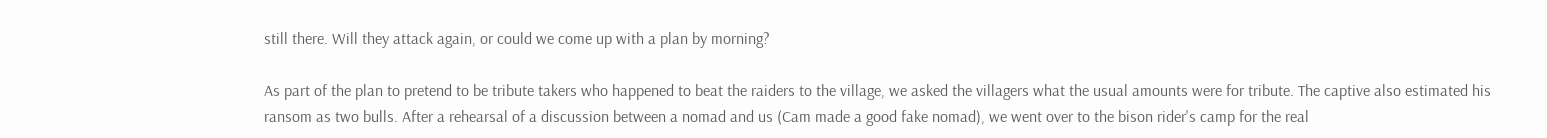still there. Will they attack again, or could we come up with a plan by morning?

As part of the plan to pretend to be tribute takers who happened to beat the raiders to the village, we asked the villagers what the usual amounts were for tribute. The captive also estimated his ransom as two bulls. After a rehearsal of a discussion between a nomad and us (Cam made a good fake nomad), we went over to the bison rider's camp for the real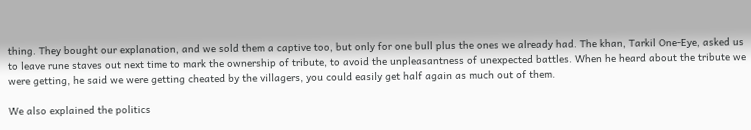thing. They bought our explanation, and we sold them a captive too, but only for one bull plus the ones we already had. The khan, Tarkil One-Eye, asked us to leave rune staves out next time to mark the ownership of tribute, to avoid the unpleasantness of unexpected battles. When he heard about the tribute we were getting, he said we were getting cheated by the villagers, you could easily get half again as much out of them.

We also explained the politics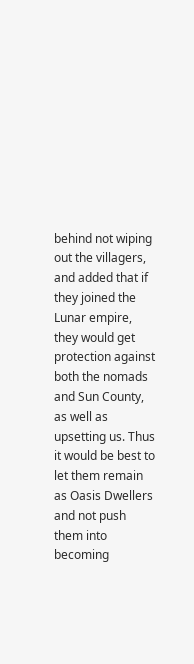behind not wiping out the villagers, and added that if they joined the Lunar empire, they would get protection against both the nomads and Sun County, as well as upsetting us. Thus it would be best to let them remain as Oasis Dwellers and not push them into becoming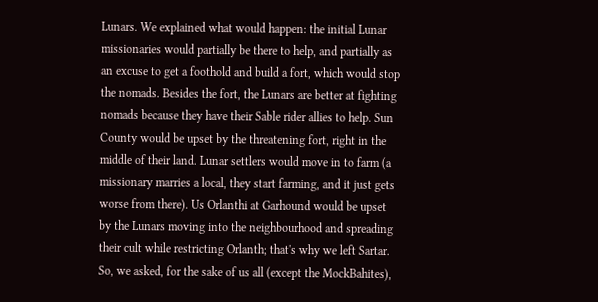Lunars. We explained what would happen: the initial Lunar missionaries would partially be there to help, and partially as an excuse to get a foothold and build a fort, which would stop the nomads. Besides the fort, the Lunars are better at fighting nomads because they have their Sable rider allies to help. Sun County would be upset by the threatening fort, right in the middle of their land. Lunar settlers would move in to farm (a missionary marries a local, they start farming, and it just gets worse from there). Us Orlanthi at Garhound would be upset by the Lunars moving into the neighbourhood and spreading their cult while restricting Orlanth; that's why we left Sartar. So, we asked, for the sake of us all (except the MockBahites),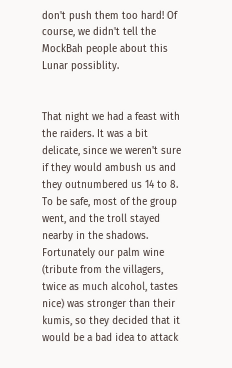don't push them too hard! Of course, we didn't tell the MockBah people about this Lunar possiblity.


That night we had a feast with the raiders. It was a bit delicate, since we weren't sure if they would ambush us and they outnumbered us 14 to 8. To be safe, most of the group went, and the troll stayed nearby in the shadows. Fortunately our palm wine (tribute from the villagers, twice as much alcohol, tastes nice) was stronger than their kumis, so they decided that it would be a bad idea to attack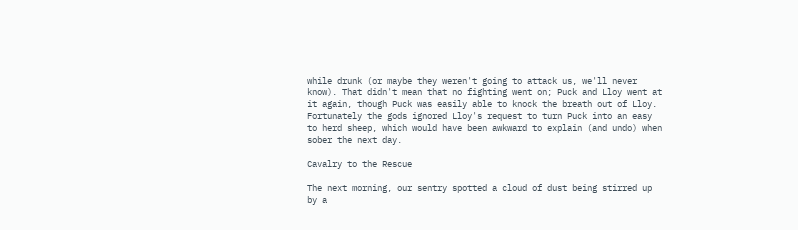while drunk (or maybe they weren't going to attack us, we'll never know). That didn't mean that no fighting went on; Puck and Lloy went at it again, though Puck was easily able to knock the breath out of Lloy. Fortunately the gods ignored Lloy's request to turn Puck into an easy to herd sheep, which would have been awkward to explain (and undo) when sober the next day.

Cavalry to the Rescue

The next morning, our sentry spotted a cloud of dust being stirred up by a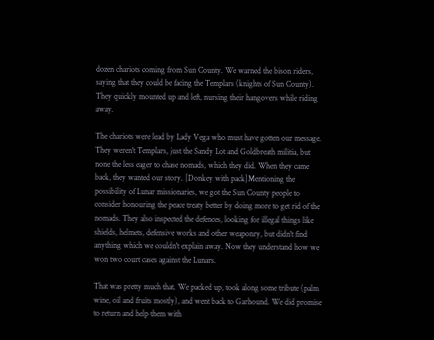dozen chariots coming from Sun County. We warned the bison riders, saying that they could be facing the Templars (knights of Sun County). They quickly mounted up and left, nursing their hangovers while riding away.

The chariots were lead by Lady Vega who must have gotten our message. They weren't Templars, just the Sandy Lot and Goldbreath militia, but none the less eager to chase nomads, which they did. When they came back, they wanted our story. [Donkey with pack]Mentioning the possibility of Lunar missionaries, we got the Sun County people to consider honouring the peace treaty better by doing more to get rid of the nomads. They also inspected the defences, looking for illegal things like shields, helmets, defensive works and other weaponry, but didn't find anything which we couldn't explain away. Now they understand how we won two court cases against the Lunars.

That was pretty much that. We packed up, took along some tribute (palm wine, oil and fruits mostly), and went back to Garhound. We did promise to return and help them with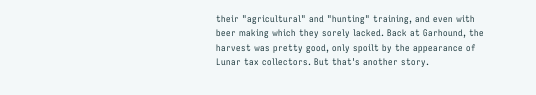their "agricultural" and "hunting" training, and even with beer making which they sorely lacked. Back at Garhound, the harvest was pretty good, only spoilt by the appearance of Lunar tax collectors. But that's another story.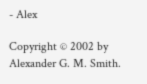- Alex

Copyright © 2002 by Alexander G. M. Smith.